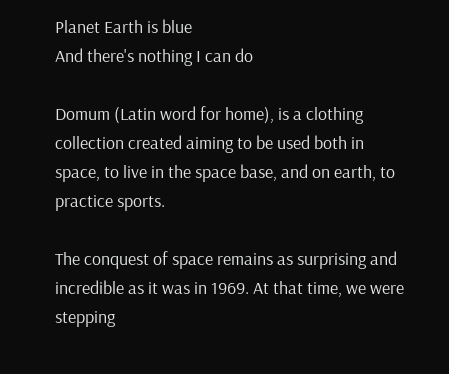Planet Earth is blue
And there's nothing I can do

Domum (Latin word for home), is a clothing collection created aiming to be used both in space, to live in the space base, and on earth, to practice sports.

The conquest of space remains as surprising and incredible as it was in 1969. At that time, we were stepping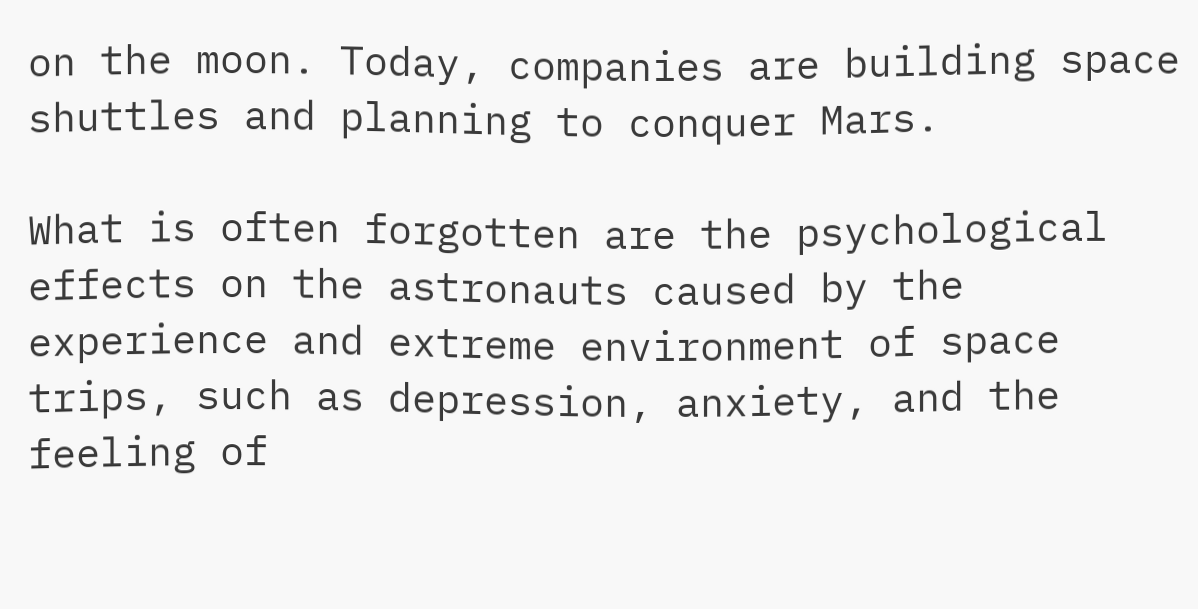on the moon. Today, companies are building space shuttles and planning to conquer Mars.

What is often forgotten are the psychological effects on the astronauts caused by the experience and extreme environment of space trips, such as depression, anxiety, and the feeling of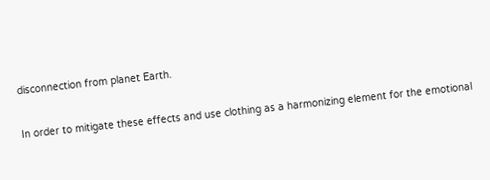disconnection from planet Earth.

In order to mitigate these effects and use clothing as a harmonizing element for the emotional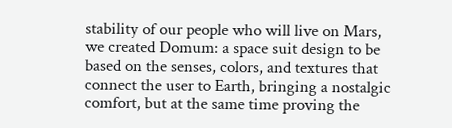stability of our people who will live on Mars, we created Domum: a space suit design to be based on the senses, colors, and textures that connect the user to Earth, bringing a nostalgic comfort, but at the same time proving the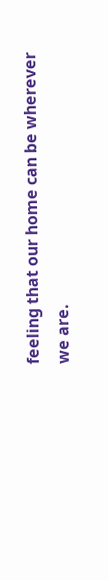feeling that our home can be wherever we are.